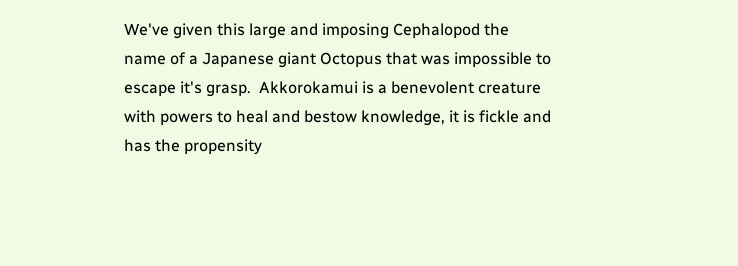We've given this large and imposing Cephalopod the name of a Japanese giant Octopus that was impossible to escape it's grasp.  Akkorokamui is a benevolent creature with powers to heal and bestow knowledge, it is fickle and has the propensity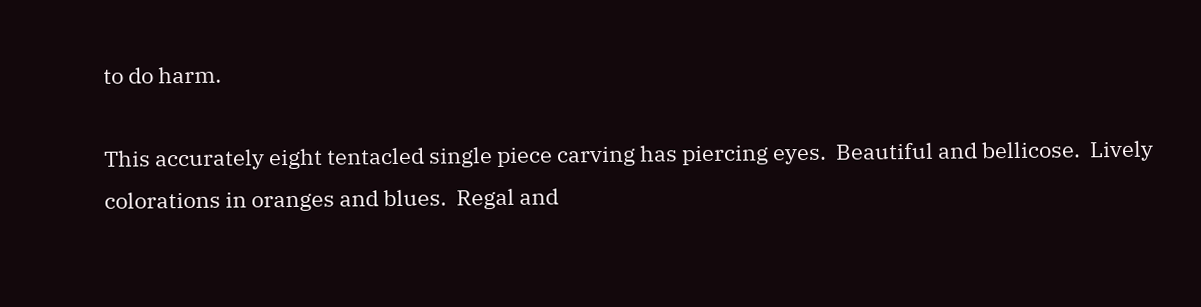to do harm.

This accurately eight tentacled single piece carving has piercing eyes.  Beautiful and bellicose.  Lively colorations in oranges and blues.  Regal and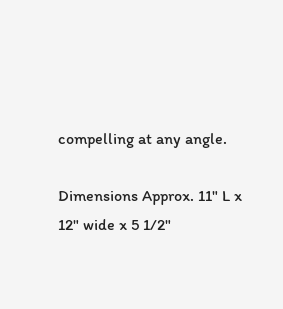compelling at any angle.

Dimensions Approx. 11" L x 12" wide x 5 1/2"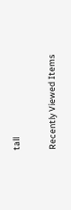tall

Recently Viewed Items